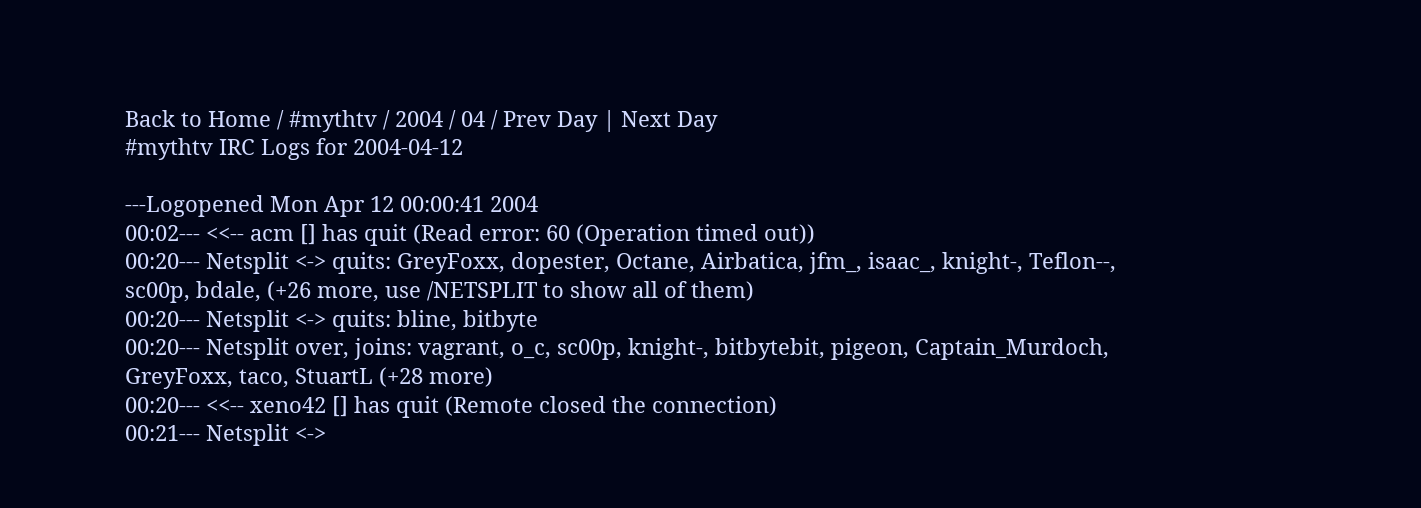Back to Home / #mythtv / 2004 / 04 / Prev Day | Next Day
#mythtv IRC Logs for 2004-04-12

---Logopened Mon Apr 12 00:00:41 2004
00:02--- <<-- acm [] has quit (Read error: 60 (Operation timed out))
00:20--- Netsplit <-> quits: GreyFoxx, dopester, Octane, Airbatica, jfm_, isaac_, knight-, Teflon--, sc00p, bdale, (+26 more, use /NETSPLIT to show all of them)
00:20--- Netsplit <-> quits: bline, bitbyte
00:20--- Netsplit over, joins: vagrant, o_c, sc00p, knight-, bitbytebit, pigeon, Captain_Murdoch, GreyFoxx, taco, StuartL (+28 more)
00:20--- <<-- xeno42 [] has quit (Remote closed the connection)
00:21--- Netsplit <->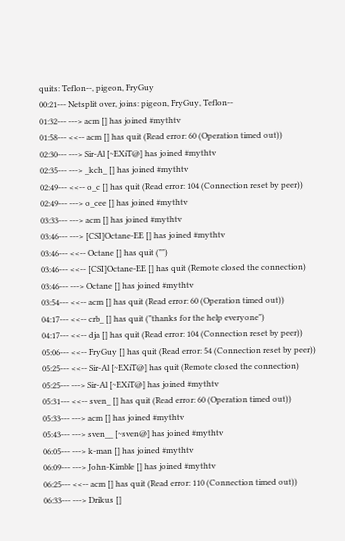quits: Teflon--, pigeon, FryGuy
00:21--- Netsplit over, joins: pigeon, FryGuy, Teflon--
01:32--- ---> acm [] has joined #mythtv
01:58--- <<-- acm [] has quit (Read error: 60 (Operation timed out))
02:30--- ---> Sir-Al [~EXiT@] has joined #mythtv
02:35--- ---> _kch_ [] has joined #mythtv
02:49--- <<-- o_c [] has quit (Read error: 104 (Connection reset by peer))
02:49--- ---> o_cee [] has joined #mythtv
03:33--- ---> acm [] has joined #mythtv
03:46--- ---> [CSI]Octane-EE [] has joined #mythtv
03:46--- <<-- Octane [] has quit ("")
03:46--- <<-- [CSI]Octane-EE [] has quit (Remote closed the connection)
03:46--- ---> Octane [] has joined #mythtv
03:54--- <<-- acm [] has quit (Read error: 60 (Operation timed out))
04:17--- <<-- crb_ [] has quit ("thanks for the help everyone")
04:17--- <<-- dja [] has quit (Read error: 104 (Connection reset by peer))
05:06--- <<-- FryGuy [] has quit (Read error: 54 (Connection reset by peer))
05:25--- <<-- Sir-Al [~EXiT@] has quit (Remote closed the connection)
05:25--- ---> Sir-Al [~EXiT@] has joined #mythtv
05:31--- <<-- sven_ [] has quit (Read error: 60 (Operation timed out))
05:33--- ---> acm [] has joined #mythtv
05:43--- ---> sven__ [~sven@] has joined #mythtv
06:05--- ---> k-man [] has joined #mythtv
06:09--- ---> John-Kimble [] has joined #mythtv
06:25--- <<-- acm [] has quit (Read error: 110 (Connection timed out))
06:33--- ---> Drikus []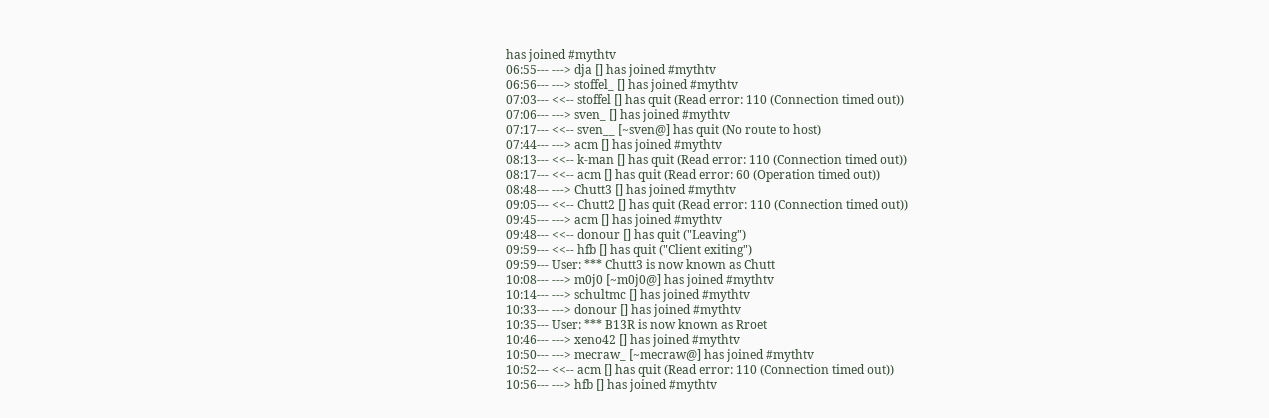has joined #mythtv
06:55--- ---> dja [] has joined #mythtv
06:56--- ---> stoffel_ [] has joined #mythtv
07:03--- <<-- stoffel [] has quit (Read error: 110 (Connection timed out))
07:06--- ---> sven_ [] has joined #mythtv
07:17--- <<-- sven__ [~sven@] has quit (No route to host)
07:44--- ---> acm [] has joined #mythtv
08:13--- <<-- k-man [] has quit (Read error: 110 (Connection timed out))
08:17--- <<-- acm [] has quit (Read error: 60 (Operation timed out))
08:48--- ---> Chutt3 [] has joined #mythtv
09:05--- <<-- Chutt2 [] has quit (Read error: 110 (Connection timed out))
09:45--- ---> acm [] has joined #mythtv
09:48--- <<-- donour [] has quit ("Leaving")
09:59--- <<-- hfb [] has quit ("Client exiting")
09:59--- User: *** Chutt3 is now known as Chutt
10:08--- ---> m0j0 [~m0j0@] has joined #mythtv
10:14--- ---> schultmc [] has joined #mythtv
10:33--- ---> donour [] has joined #mythtv
10:35--- User: *** B13R is now known as Rroet
10:46--- ---> xeno42 [] has joined #mythtv
10:50--- ---> mecraw_ [~mecraw@] has joined #mythtv
10:52--- <<-- acm [] has quit (Read error: 110 (Connection timed out))
10:56--- ---> hfb [] has joined #mythtv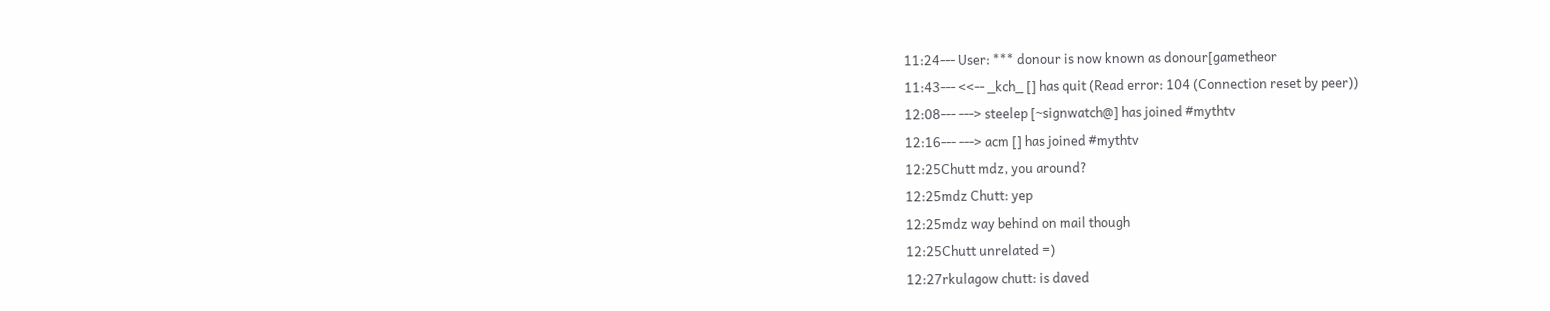11:24--- User: *** donour is now known as donour[gametheor
11:43--- <<-- _kch_ [] has quit (Read error: 104 (Connection reset by peer))
12:08--- ---> steelep [~signwatch@] has joined #mythtv
12:16--- ---> acm [] has joined #mythtv
12:25Chutt mdz, you around?
12:25mdz Chutt: yep
12:25mdz way behind on mail though
12:25Chutt unrelated =)
12:27rkulagow chutt: is daved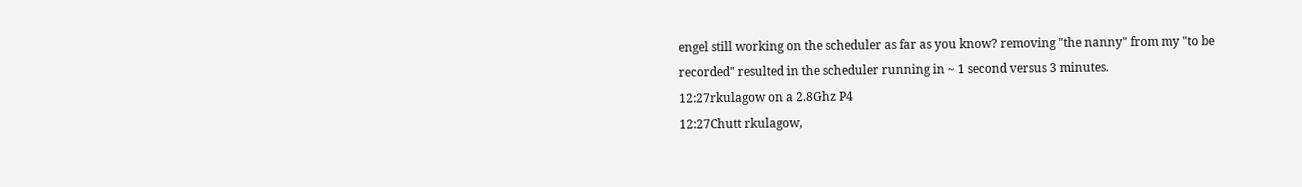engel still working on the scheduler as far as you know? removing "the nanny" from my "to be recorded" resulted in the scheduler running in ~ 1 second versus 3 minutes.
12:27rkulagow on a 2.8Ghz P4
12:27Chutt rkulagow,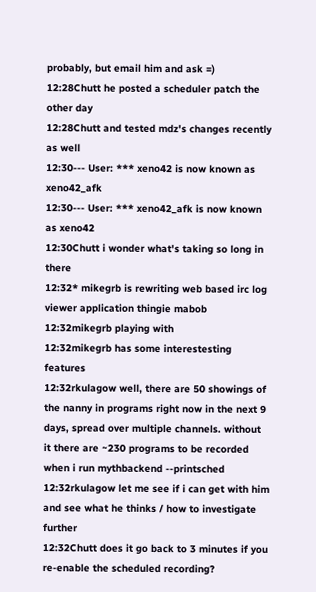probably, but email him and ask =)
12:28Chutt he posted a scheduler patch the other day
12:28Chutt and tested mdz's changes recently as well
12:30--- User: *** xeno42 is now known as xeno42_afk
12:30--- User: *** xeno42_afk is now known as xeno42
12:30Chutt i wonder what's taking so long in there
12:32* mikegrb is rewriting web based irc log viewer application thingie mabob
12:32mikegrb playing with
12:32mikegrb has some interestesting features
12:32rkulagow well, there are 50 showings of the nanny in programs right now in the next 9 days, spread over multiple channels. without it there are ~230 programs to be recorded when i run mythbackend --printsched
12:32rkulagow let me see if i can get with him and see what he thinks / how to investigate further
12:32Chutt does it go back to 3 minutes if you re-enable the scheduled recording?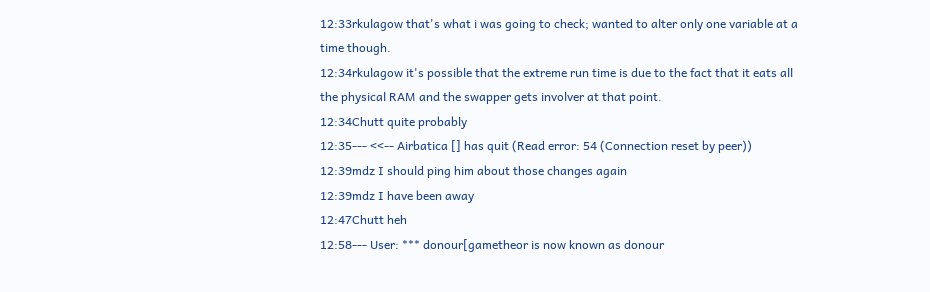12:33rkulagow that's what i was going to check; wanted to alter only one variable at a time though.
12:34rkulagow it's possible that the extreme run time is due to the fact that it eats all the physical RAM and the swapper gets involver at that point.
12:34Chutt quite probably
12:35--- <<-- Airbatica [] has quit (Read error: 54 (Connection reset by peer))
12:39mdz I should ping him about those changes again
12:39mdz I have been away
12:47Chutt heh
12:58--- User: *** donour[gametheor is now known as donour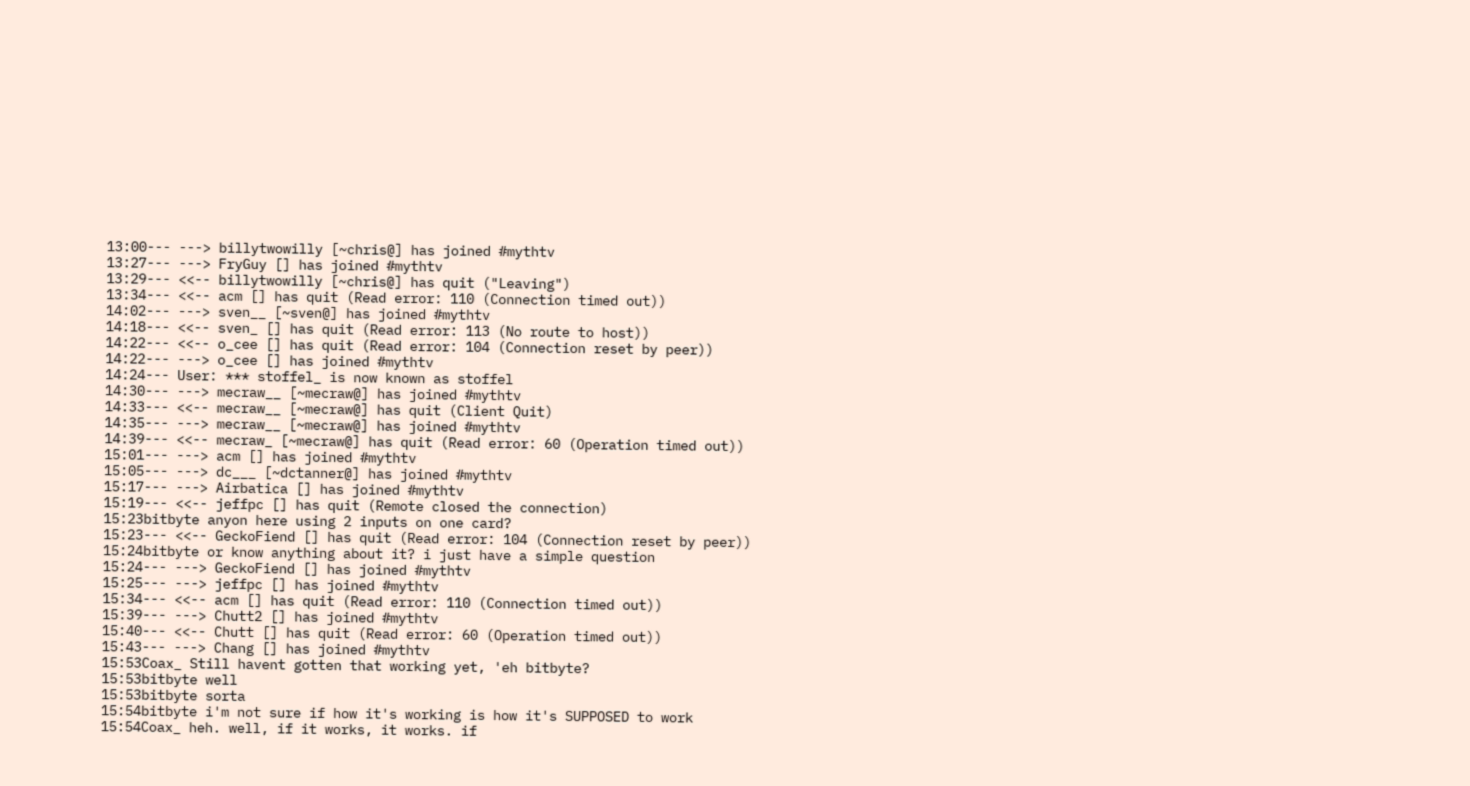13:00--- ---> billytwowilly [~chris@] has joined #mythtv
13:27--- ---> FryGuy [] has joined #mythtv
13:29--- <<-- billytwowilly [~chris@] has quit ("Leaving")
13:34--- <<-- acm [] has quit (Read error: 110 (Connection timed out))
14:02--- ---> sven__ [~sven@] has joined #mythtv
14:18--- <<-- sven_ [] has quit (Read error: 113 (No route to host))
14:22--- <<-- o_cee [] has quit (Read error: 104 (Connection reset by peer))
14:22--- ---> o_cee [] has joined #mythtv
14:24--- User: *** stoffel_ is now known as stoffel
14:30--- ---> mecraw__ [~mecraw@] has joined #mythtv
14:33--- <<-- mecraw__ [~mecraw@] has quit (Client Quit)
14:35--- ---> mecraw__ [~mecraw@] has joined #mythtv
14:39--- <<-- mecraw_ [~mecraw@] has quit (Read error: 60 (Operation timed out))
15:01--- ---> acm [] has joined #mythtv
15:05--- ---> dc___ [~dctanner@] has joined #mythtv
15:17--- ---> Airbatica [] has joined #mythtv
15:19--- <<-- jeffpc [] has quit (Remote closed the connection)
15:23bitbyte anyon here using 2 inputs on one card?
15:23--- <<-- GeckoFiend [] has quit (Read error: 104 (Connection reset by peer))
15:24bitbyte or know anything about it? i just have a simple question
15:24--- ---> GeckoFiend [] has joined #mythtv
15:25--- ---> jeffpc [] has joined #mythtv
15:34--- <<-- acm [] has quit (Read error: 110 (Connection timed out))
15:39--- ---> Chutt2 [] has joined #mythtv
15:40--- <<-- Chutt [] has quit (Read error: 60 (Operation timed out))
15:43--- ---> Chang [] has joined #mythtv
15:53Coax_ Still havent gotten that working yet, 'eh bitbyte?
15:53bitbyte well
15:53bitbyte sorta
15:54bitbyte i'm not sure if how it's working is how it's SUPPOSED to work
15:54Coax_ heh. well, if it works, it works. if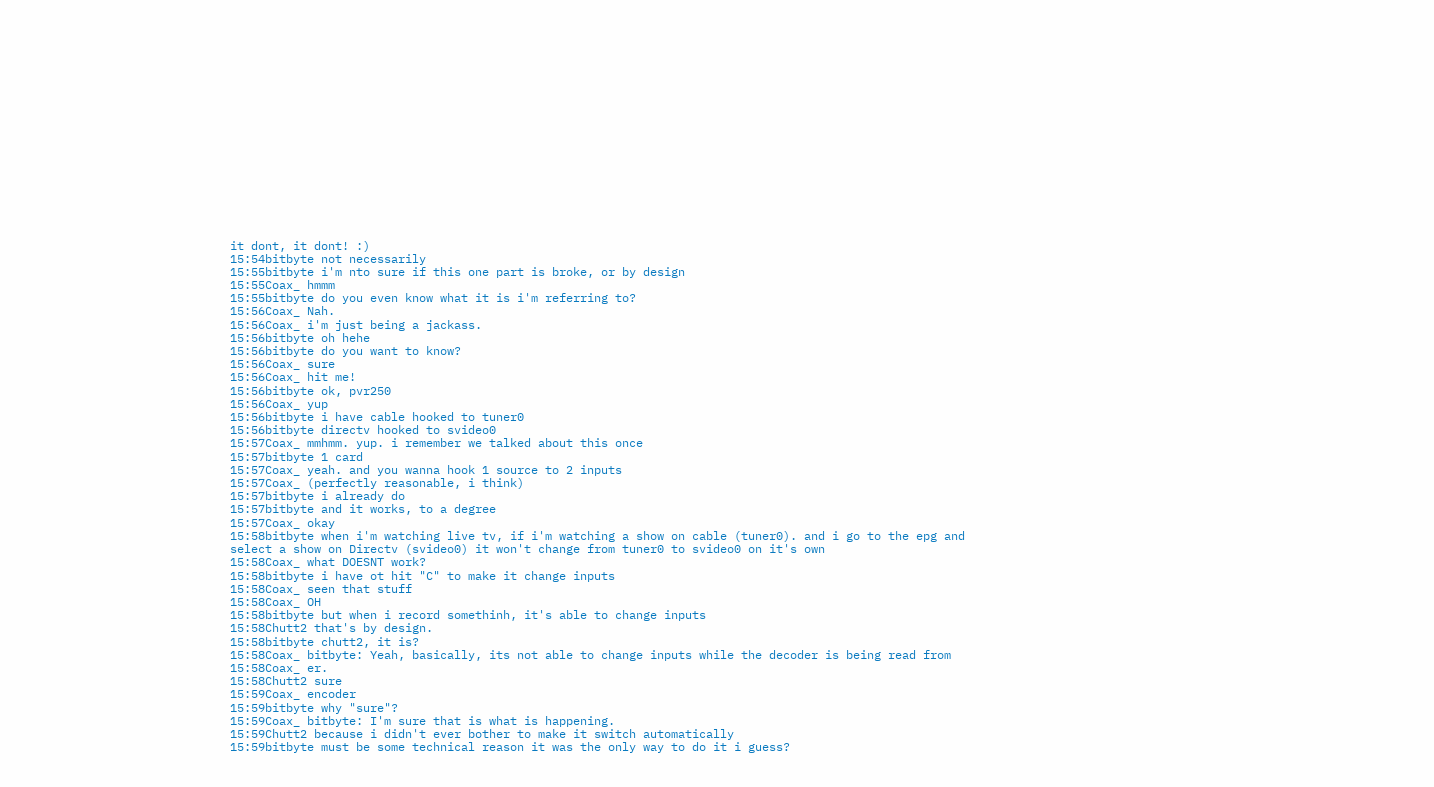it dont, it dont! :)
15:54bitbyte not necessarily
15:55bitbyte i'm nto sure if this one part is broke, or by design
15:55Coax_ hmmm
15:55bitbyte do you even know what it is i'm referring to?
15:56Coax_ Nah.
15:56Coax_ i'm just being a jackass.
15:56bitbyte oh hehe
15:56bitbyte do you want to know?
15:56Coax_ sure
15:56Coax_ hit me!
15:56bitbyte ok, pvr250
15:56Coax_ yup
15:56bitbyte i have cable hooked to tuner0
15:56bitbyte directv hooked to svideo0
15:57Coax_ mmhmm. yup. i remember we talked about this once
15:57bitbyte 1 card
15:57Coax_ yeah. and you wanna hook 1 source to 2 inputs
15:57Coax_ (perfectly reasonable, i think)
15:57bitbyte i already do
15:57bitbyte and it works, to a degree
15:57Coax_ okay
15:58bitbyte when i'm watching live tv, if i'm watching a show on cable (tuner0). and i go to the epg and select a show on Directv (svideo0) it won't change from tuner0 to svideo0 on it's own
15:58Coax_ what DOESNT work?
15:58bitbyte i have ot hit "C" to make it change inputs
15:58Coax_ seen that stuff
15:58Coax_ OH
15:58bitbyte but when i record somethinh, it's able to change inputs
15:58Chutt2 that's by design.
15:58bitbyte chutt2, it is?
15:58Coax_ bitbyte: Yeah, basically, its not able to change inputs while the decoder is being read from
15:58Coax_ er.
15:58Chutt2 sure
15:59Coax_ encoder
15:59bitbyte why "sure"?
15:59Coax_ bitbyte: I'm sure that is what is happening.
15:59Chutt2 because i didn't ever bother to make it switch automatically
15:59bitbyte must be some technical reason it was the only way to do it i guess?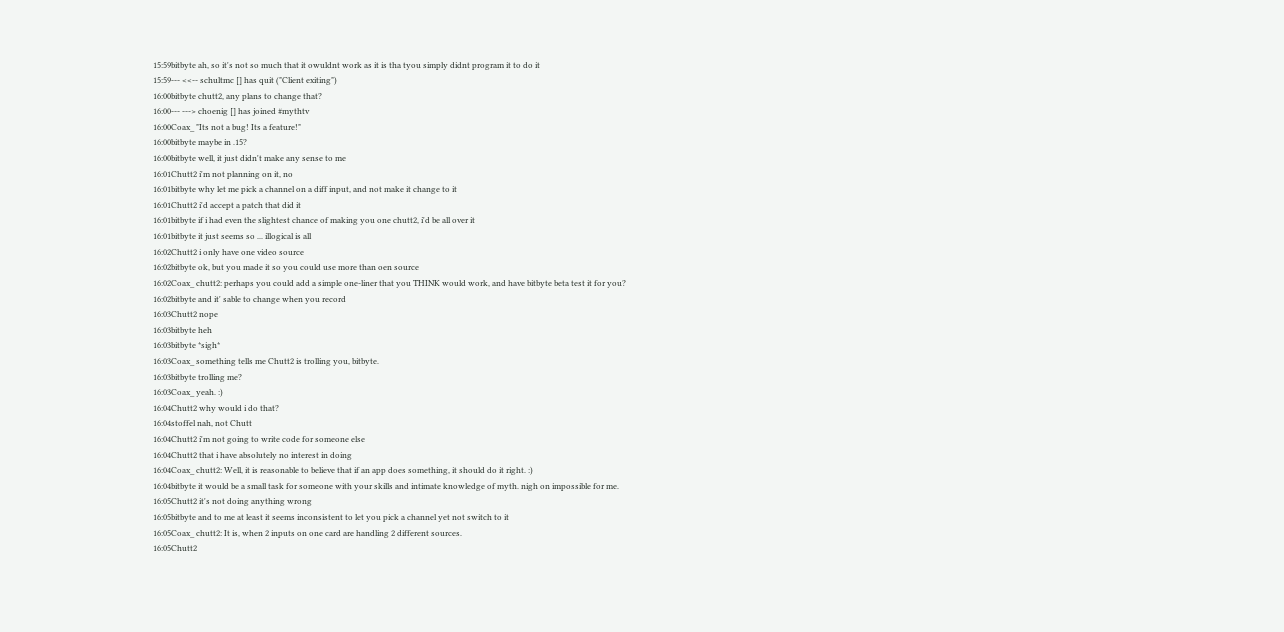15:59bitbyte ah, so it's not so much that it owuldnt work as it is tha tyou simply didnt program it to do it
15:59--- <<-- schultmc [] has quit ("Client exiting")
16:00bitbyte chutt2, any plans to change that?
16:00--- ---> choenig [] has joined #mythtv
16:00Coax_ "Its not a bug! Its a feature!"
16:00bitbyte maybe in .15?
16:00bitbyte well, it just didn't make any sense to me
16:01Chutt2 i'm not planning on it, no
16:01bitbyte why let me pick a channel on a diff input, and not make it change to it
16:01Chutt2 i'd accept a patch that did it
16:01bitbyte if i had even the slightest chance of making you one chutt2, i'd be all over it
16:01bitbyte it just seems so ... illogical is all
16:02Chutt2 i only have one video source
16:02bitbyte ok, but you made it so you could use more than oen source
16:02Coax_ chutt2: perhaps you could add a simple one-liner that you THINK would work, and have bitbyte beta test it for you?
16:02bitbyte and it' sable to change when you record
16:03Chutt2 nope
16:03bitbyte heh
16:03bitbyte *sigh*
16:03Coax_ something tells me Chutt2 is trolling you, bitbyte.
16:03bitbyte trolling me?
16:03Coax_ yeah. :)
16:04Chutt2 why would i do that?
16:04stoffel nah, not Chutt
16:04Chutt2 i'm not going to write code for someone else
16:04Chutt2 that i have absolutely no interest in doing
16:04Coax_ chutt2: Well, it is reasonable to believe that if an app does something, it should do it right. :)
16:04bitbyte it would be a small task for someone with your skills and intimate knowledge of myth. nigh on impossible for me.
16:05Chutt2 it's not doing anything wrong
16:05bitbyte and to me at least it seems inconsistent to let you pick a channel yet not switch to it
16:05Coax_ chutt2: It is, when 2 inputs on one card are handling 2 different sources.
16:05Chutt2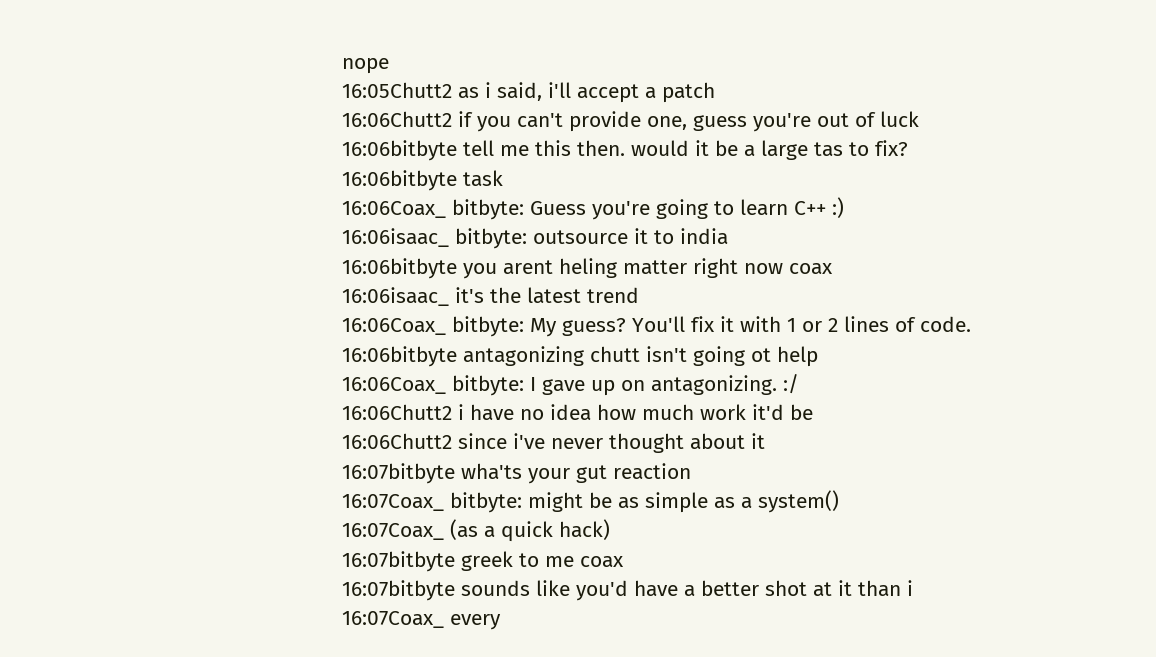nope
16:05Chutt2 as i said, i'll accept a patch
16:06Chutt2 if you can't provide one, guess you're out of luck
16:06bitbyte tell me this then. would it be a large tas to fix?
16:06bitbyte task
16:06Coax_ bitbyte: Guess you're going to learn C++ :)
16:06isaac_ bitbyte: outsource it to india
16:06bitbyte you arent heling matter right now coax
16:06isaac_ it's the latest trend
16:06Coax_ bitbyte: My guess? You'll fix it with 1 or 2 lines of code.
16:06bitbyte antagonizing chutt isn't going ot help
16:06Coax_ bitbyte: I gave up on antagonizing. :/
16:06Chutt2 i have no idea how much work it'd be
16:06Chutt2 since i've never thought about it
16:07bitbyte wha'ts your gut reaction
16:07Coax_ bitbyte: might be as simple as a system()
16:07Coax_ (as a quick hack)
16:07bitbyte greek to me coax
16:07bitbyte sounds like you'd have a better shot at it than i
16:07Coax_ every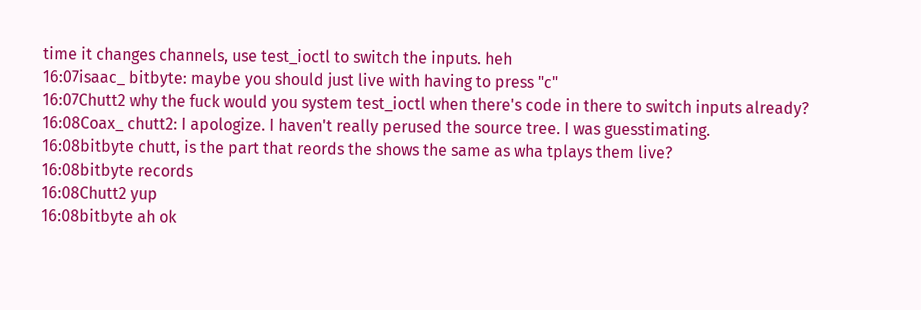time it changes channels, use test_ioctl to switch the inputs. heh
16:07isaac_ bitbyte: maybe you should just live with having to press "c"
16:07Chutt2 why the fuck would you system test_ioctl when there's code in there to switch inputs already?
16:08Coax_ chutt2: I apologize. I haven't really perused the source tree. I was guesstimating.
16:08bitbyte chutt, is the part that reords the shows the same as wha tplays them live?
16:08bitbyte records
16:08Chutt2 yup
16:08bitbyte ah ok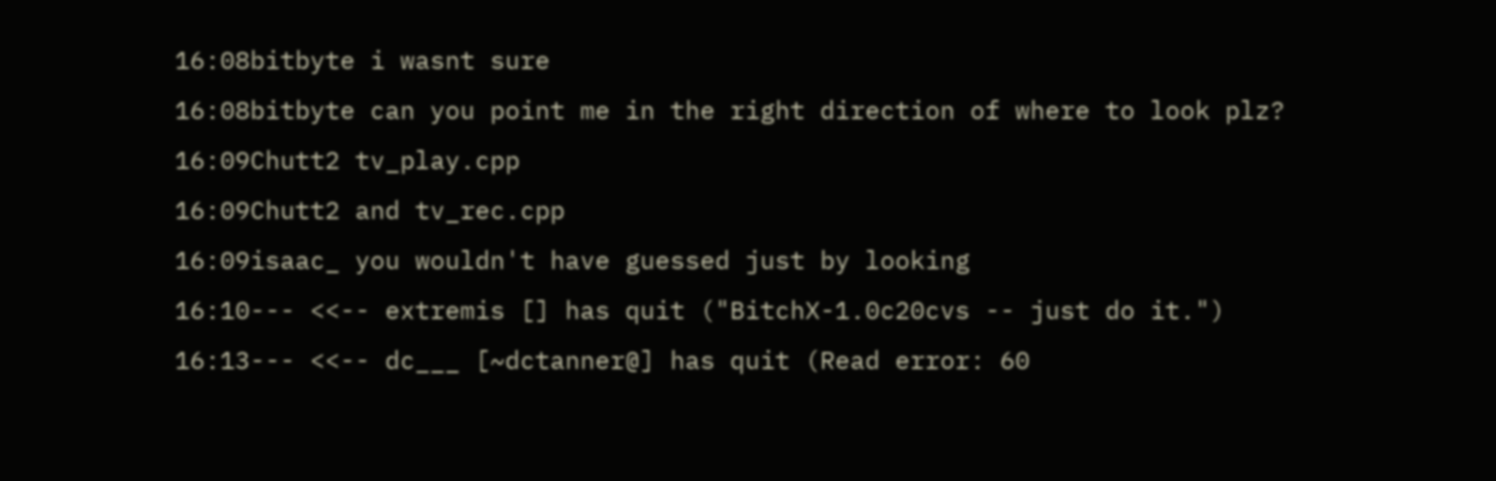16:08bitbyte i wasnt sure
16:08bitbyte can you point me in the right direction of where to look plz?
16:09Chutt2 tv_play.cpp
16:09Chutt2 and tv_rec.cpp
16:09isaac_ you wouldn't have guessed just by looking
16:10--- <<-- extremis [] has quit ("BitchX-1.0c20cvs -- just do it.")
16:13--- <<-- dc___ [~dctanner@] has quit (Read error: 60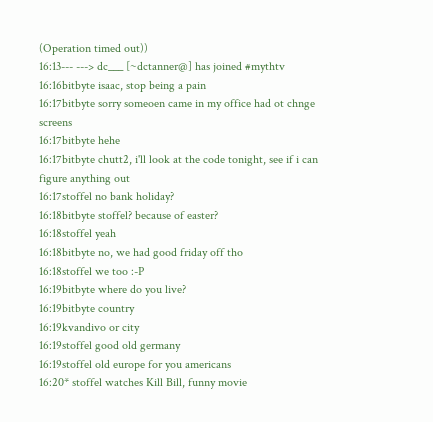(Operation timed out))
16:13--- ---> dc___ [~dctanner@] has joined #mythtv
16:16bitbyte isaac, stop being a pain
16:17bitbyte sorry someoen came in my office had ot chnge screens
16:17bitbyte hehe
16:17bitbyte chutt2, i'll look at the code tonight, see if i can figure anything out
16:17stoffel no bank holiday?
16:18bitbyte stoffel? because of easter?
16:18stoffel yeah
16:18bitbyte no, we had good friday off tho
16:18stoffel we too :-P
16:19bitbyte where do you live?
16:19bitbyte country
16:19kvandivo or city
16:19stoffel good old germany
16:19stoffel old europe for you americans
16:20* stoffel watches Kill Bill, funny movie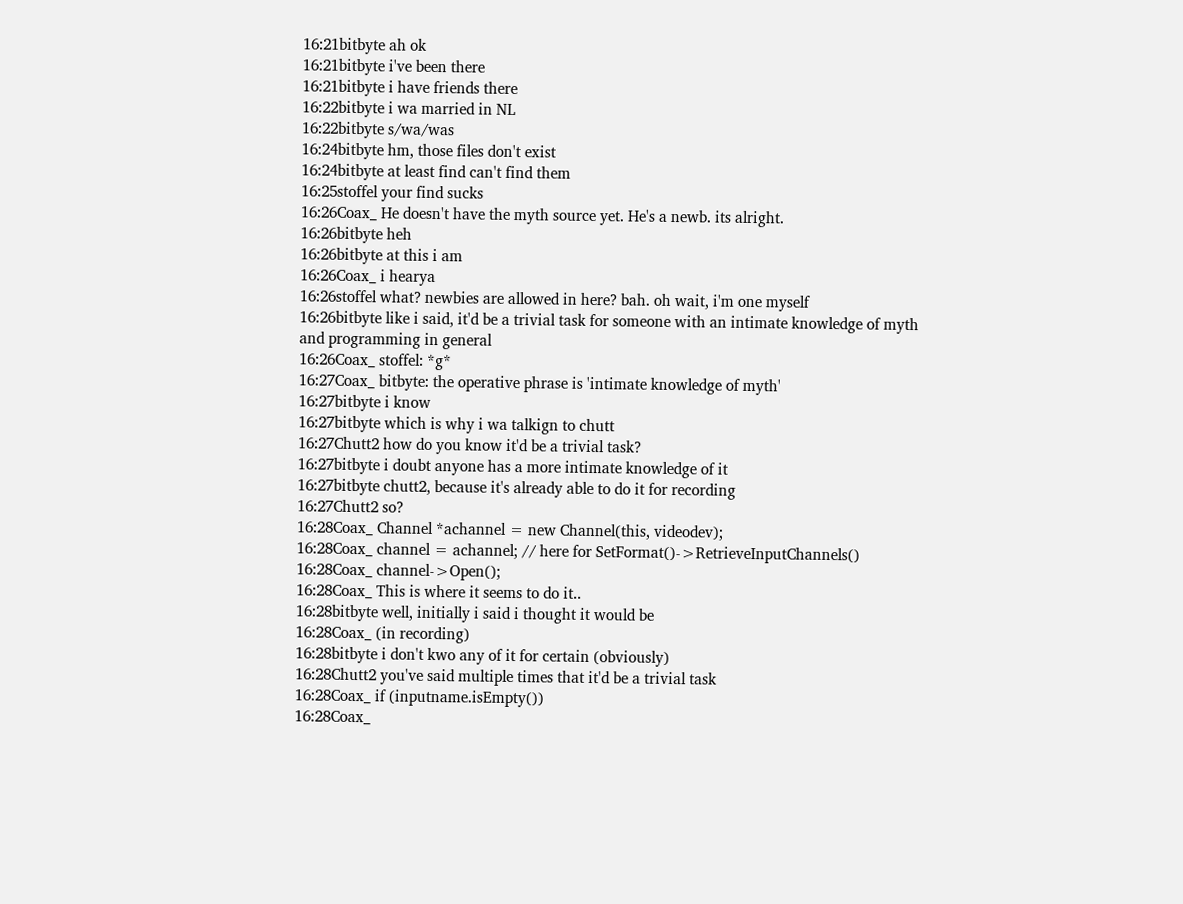16:21bitbyte ah ok
16:21bitbyte i've been there
16:21bitbyte i have friends there
16:22bitbyte i wa married in NL
16:22bitbyte s/wa/was
16:24bitbyte hm, those files don't exist
16:24bitbyte at least find can't find them
16:25stoffel your find sucks
16:26Coax_ He doesn't have the myth source yet. He's a newb. its alright.
16:26bitbyte heh
16:26bitbyte at this i am
16:26Coax_ i hearya
16:26stoffel what? newbies are allowed in here? bah. oh wait, i'm one myself
16:26bitbyte like i said, it'd be a trivial task for someone with an intimate knowledge of myth and programming in general
16:26Coax_ stoffel: *g*
16:27Coax_ bitbyte: the operative phrase is 'intimate knowledge of myth'
16:27bitbyte i know
16:27bitbyte which is why i wa talkign to chutt
16:27Chutt2 how do you know it'd be a trivial task?
16:27bitbyte i doubt anyone has a more intimate knowledge of it
16:27bitbyte chutt2, because it's already able to do it for recording
16:27Chutt2 so?
16:28Coax_ Channel *achannel = new Channel(this, videodev);
16:28Coax_ channel = achannel; // here for SetFormat()->RetrieveInputChannels()
16:28Coax_ channel->Open();
16:28Coax_ This is where it seems to do it..
16:28bitbyte well, initially i said i thought it would be
16:28Coax_ (in recording)
16:28bitbyte i don't kwo any of it for certain (obviously)
16:28Chutt2 you've said multiple times that it'd be a trivial task
16:28Coax_ if (inputname.isEmpty())
16:28Coax_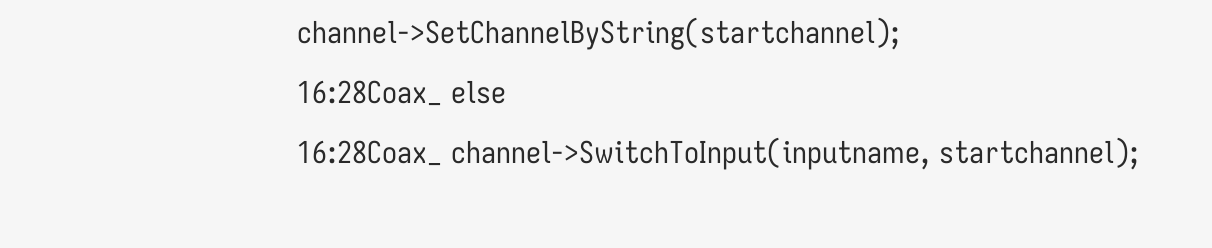channel->SetChannelByString(startchannel);
16:28Coax_ else
16:28Coax_ channel->SwitchToInput(inputname, startchannel);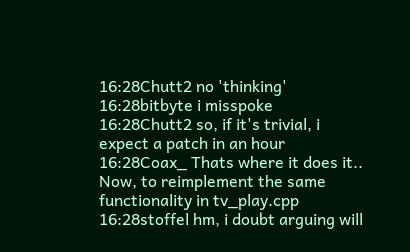16:28Chutt2 no 'thinking'
16:28bitbyte i misspoke
16:28Chutt2 so, if it's trivial, i expect a patch in an hour
16:28Coax_ Thats where it does it.. Now, to reimplement the same functionality in tv_play.cpp
16:28stoffel hm, i doubt arguing will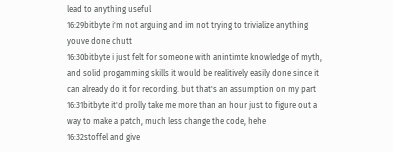lead to anything useful
16:29bitbyte i'm not arguing and im not trying to trivialize anything youve done chutt
16:30bitbyte i just felt for someone with anintimte knowledge of myth, and solid progamming skills it would be realitively easily done since it can already do it for recording. but that's an assumption on my part
16:31bitbyte it'd prolly take me more than an hour just to figure out a way to make a patch, much less change the code, hehe
16:32stoffel and give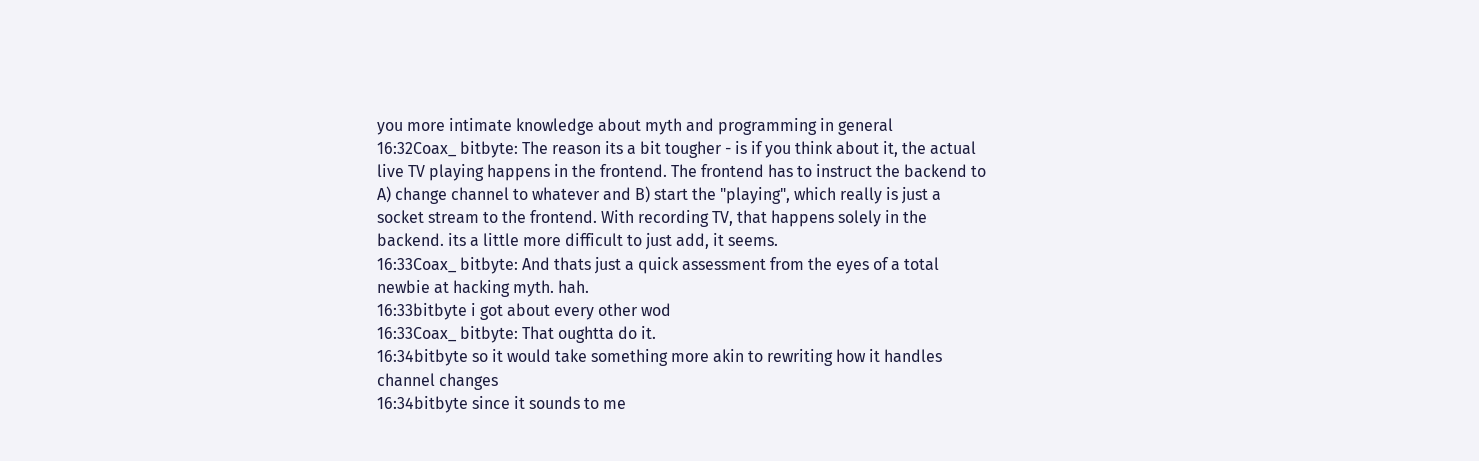you more intimate knowledge about myth and programming in general
16:32Coax_ bitbyte: The reason its a bit tougher - is if you think about it, the actual live TV playing happens in the frontend. The frontend has to instruct the backend to A) change channel to whatever and B) start the "playing", which really is just a socket stream to the frontend. With recording TV, that happens solely in the backend. its a little more difficult to just add, it seems.
16:33Coax_ bitbyte: And thats just a quick assessment from the eyes of a total newbie at hacking myth. hah.
16:33bitbyte i got about every other wod
16:33Coax_ bitbyte: That oughtta do it.
16:34bitbyte so it would take something more akin to rewriting how it handles channel changes
16:34bitbyte since it sounds to me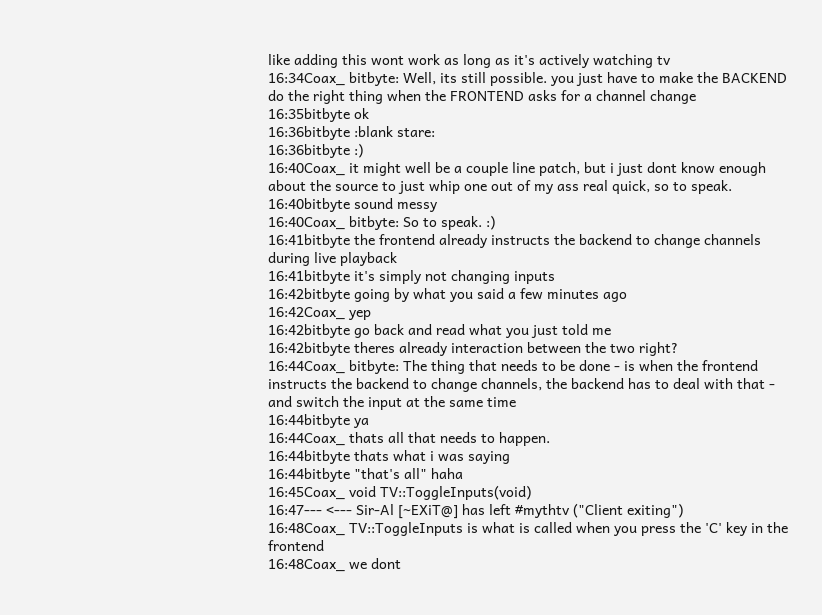like adding this wont work as long as it's actively watching tv
16:34Coax_ bitbyte: Well, its still possible. you just have to make the BACKEND do the right thing when the FRONTEND asks for a channel change
16:35bitbyte ok
16:36bitbyte :blank stare:
16:36bitbyte :)
16:40Coax_ it might well be a couple line patch, but i just dont know enough about the source to just whip one out of my ass real quick, so to speak.
16:40bitbyte sound messy
16:40Coax_ bitbyte: So to speak. :)
16:41bitbyte the frontend already instructs the backend to change channels during live playback
16:41bitbyte it's simply not changing inputs
16:42bitbyte going by what you said a few minutes ago
16:42Coax_ yep
16:42bitbyte go back and read what you just told me
16:42bitbyte theres already interaction between the two right?
16:44Coax_ bitbyte: The thing that needs to be done - is when the frontend instructs the backend to change channels, the backend has to deal with that - and switch the input at the same time
16:44bitbyte ya
16:44Coax_ thats all that needs to happen.
16:44bitbyte thats what i was saying
16:44bitbyte "that's all" haha
16:45Coax_ void TV::ToggleInputs(void)
16:47--- <--- Sir-Al [~EXiT@] has left #mythtv ("Client exiting")
16:48Coax_ TV::ToggleInputs is what is called when you press the 'C' key in the frontend
16:48Coax_ we dont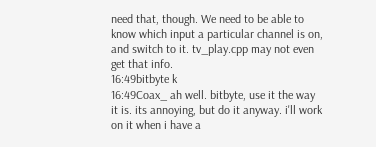need that, though. We need to be able to know which input a particular channel is on, and switch to it. tv_play.cpp may not even get that info.
16:49bitbyte k
16:49Coax_ ah well. bitbyte, use it the way it is. its annoying, but do it anyway. i'll work on it when i have a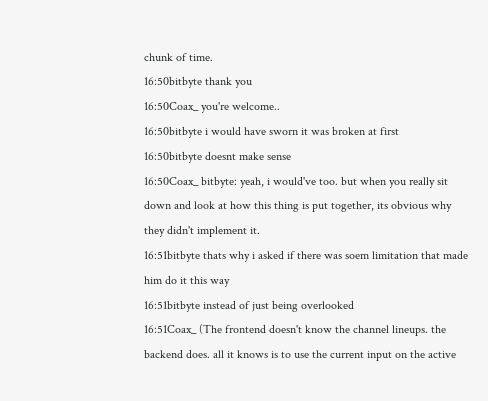chunk of time.
16:50bitbyte thank you
16:50Coax_ you're welcome..
16:50bitbyte i would have sworn it was broken at first
16:50bitbyte doesnt make sense
16:50Coax_ bitbyte: yeah, i would've too. but when you really sit down and look at how this thing is put together, its obvious why they didn't implement it.
16:51bitbyte thats why i asked if there was soem limitation that made him do it this way
16:51bitbyte instead of just being overlooked
16:51Coax_ (The frontend doesn't know the channel lineups. the backend does. all it knows is to use the current input on the active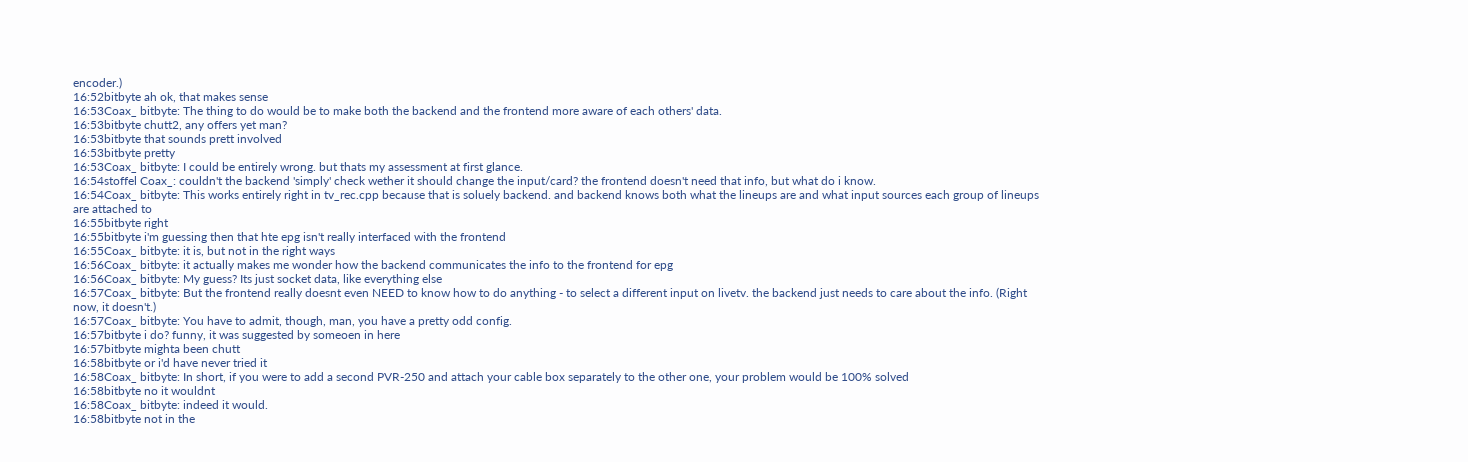encoder.)
16:52bitbyte ah ok, that makes sense
16:53Coax_ bitbyte: The thing to do would be to make both the backend and the frontend more aware of each others' data.
16:53bitbyte chutt2, any offers yet man?
16:53bitbyte that sounds prett involved
16:53bitbyte pretty
16:53Coax_ bitbyte: I could be entirely wrong. but thats my assessment at first glance.
16:54stoffel Coax_: couldn't the backend 'simply' check wether it should change the input/card? the frontend doesn't need that info, but what do i know.
16:54Coax_ bitbyte: This works entirely right in tv_rec.cpp because that is soluely backend. and backend knows both what the lineups are and what input sources each group of lineups are attached to
16:55bitbyte right
16:55bitbyte i'm guessing then that hte epg isn't really interfaced with the frontend
16:55Coax_ bitbyte: it is, but not in the right ways
16:56Coax_ bitbyte: it actually makes me wonder how the backend communicates the info to the frontend for epg
16:56Coax_ bitbyte: My guess? Its just socket data, like everything else
16:57Coax_ bitbyte: But the frontend really doesnt even NEED to know how to do anything - to select a different input on livetv. the backend just needs to care about the info. (Right now, it doesn't.)
16:57Coax_ bitbyte: You have to admit, though, man, you have a pretty odd config.
16:57bitbyte i do? funny, it was suggested by someoen in here
16:57bitbyte mighta been chutt
16:58bitbyte or i'd have never tried it
16:58Coax_ bitbyte: In short, if you were to add a second PVR-250 and attach your cable box separately to the other one, your problem would be 100% solved
16:58bitbyte no it wouldnt
16:58Coax_ bitbyte: indeed it would.
16:58bitbyte not in the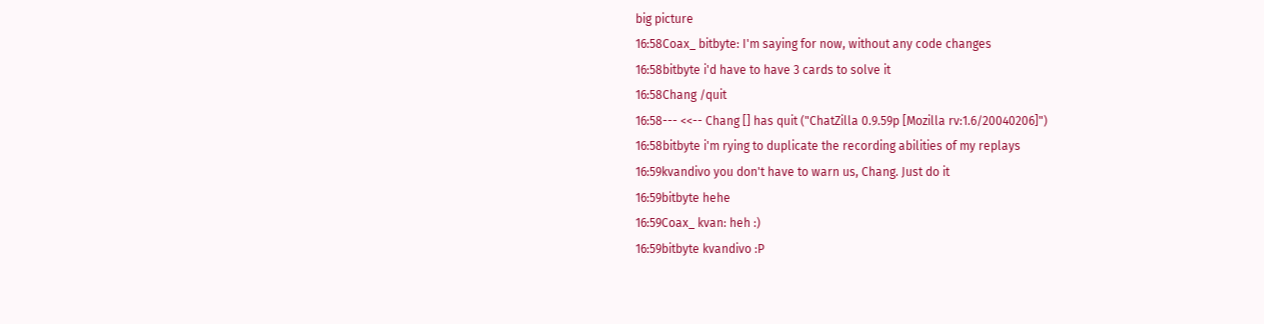big picture
16:58Coax_ bitbyte: I'm saying for now, without any code changes
16:58bitbyte i'd have to have 3 cards to solve it
16:58Chang /quit
16:58--- <<-- Chang [] has quit ("ChatZilla 0.9.59p [Mozilla rv:1.6/20040206]")
16:58bitbyte i'm rying to duplicate the recording abilities of my replays
16:59kvandivo you don't have to warn us, Chang. Just do it
16:59bitbyte hehe
16:59Coax_ kvan: heh :)
16:59bitbyte kvandivo :P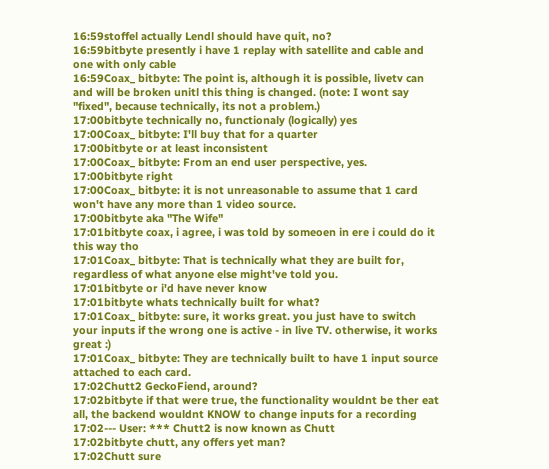16:59stoffel actually Lendl should have quit, no?
16:59bitbyte presently i have 1 replay with satellite and cable and one with only cable
16:59Coax_ bitbyte: The point is, although it is possible, livetv can and will be broken unitl this thing is changed. (note: I wont say "fixed", because technically, its not a problem.)
17:00bitbyte technically no, functionaly (logically) yes
17:00Coax_ bitbyte: I'll buy that for a quarter
17:00bitbyte or at least inconsistent
17:00Coax_ bitbyte: From an end user perspective, yes.
17:00bitbyte right
17:00Coax_ bitbyte: it is not unreasonable to assume that 1 card won't have any more than 1 video source.
17:00bitbyte aka "The Wife"
17:01bitbyte coax, i agree, i was told by someoen in ere i could do it this way tho
17:01Coax_ bitbyte: That is technically what they are built for, regardless of what anyone else might've told you.
17:01bitbyte or i'd have never know
17:01bitbyte whats technically built for what?
17:01Coax_ bitbyte: sure, it works great. you just have to switch your inputs if the wrong one is active - in live TV. otherwise, it works great :)
17:01Coax_ bitbyte: They are technically built to have 1 input source attached to each card.
17:02Chutt2 GeckoFiend, around?
17:02bitbyte if that were true, the functionality wouldnt be ther eat all, the backend wouldnt KNOW to change inputs for a recording
17:02--- User: *** Chutt2 is now known as Chutt
17:02bitbyte chutt, any offers yet man?
17:02Chutt sure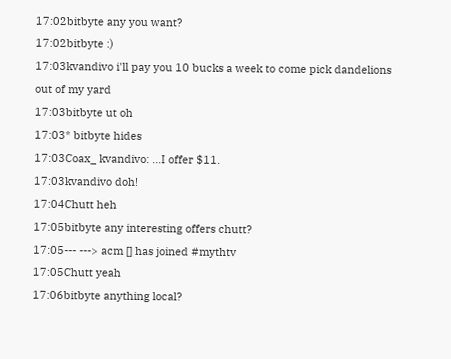17:02bitbyte any you want?
17:02bitbyte :)
17:03kvandivo i'll pay you 10 bucks a week to come pick dandelions out of my yard
17:03bitbyte ut oh
17:03* bitbyte hides
17:03Coax_ kvandivo: ...I offer $11.
17:03kvandivo doh!
17:04Chutt heh
17:05bitbyte any interesting offers chutt?
17:05--- ---> acm [] has joined #mythtv
17:05Chutt yeah
17:06bitbyte anything local?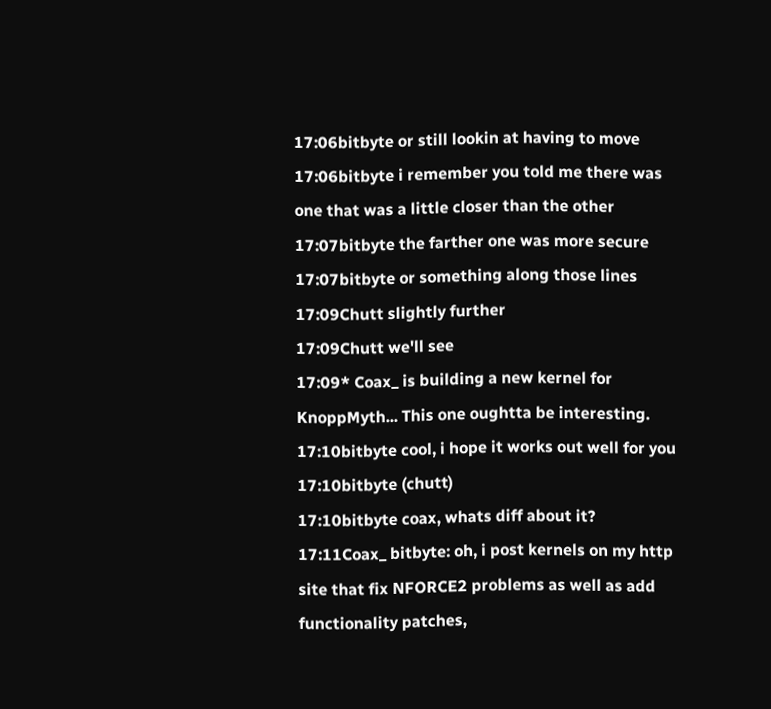17:06bitbyte or still lookin at having to move
17:06bitbyte i remember you told me there was one that was a little closer than the other
17:07bitbyte the farther one was more secure
17:07bitbyte or something along those lines
17:09Chutt slightly further
17:09Chutt we'll see
17:09* Coax_ is building a new kernel for KnoppMyth... This one oughtta be interesting.
17:10bitbyte cool, i hope it works out well for you
17:10bitbyte (chutt)
17:10bitbyte coax, whats diff about it?
17:11Coax_ bitbyte: oh, i post kernels on my http site that fix NFORCE2 problems as well as add functionality patches,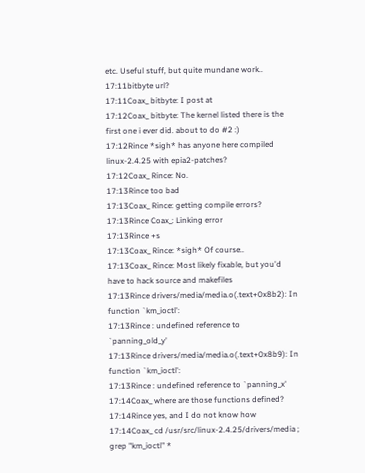etc. Useful stuff, but quite mundane work..
17:11bitbyte url?
17:11Coax_ bitbyte: I post at
17:12Coax_ bitbyte: The kernel listed there is the first one i ever did. about to do #2 :)
17:12Rince *sigh* has anyone here compiled linux-2.4.25 with epia2-patches?
17:12Coax_ Rince: No.
17:13Rince too bad
17:13Coax_ Rince: getting compile errors?
17:13Rince Coax_: Linking error
17:13Rince +s
17:13Coax_ Rince: *sigh* Of course..
17:13Coax_ Rince: Most likely fixable, but you'd have to hack source and makefiles
17:13Rince drivers/media/media.o(.text+0x8b2): In function `km_ioctl':
17:13Rince : undefined reference to `panning_old_y'
17:13Rince drivers/media/media.o(.text+0x8b9): In function `km_ioctl':
17:13Rince : undefined reference to `panning_x'
17:14Coax_ where are those functions defined?
17:14Rince yes, and I do not know how
17:14Coax_ cd /usr/src/linux-2.4.25/drivers/media ; grep "km_ioctl" *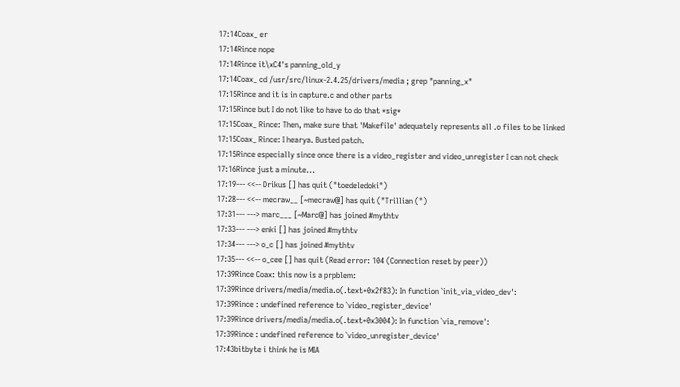17:14Coax_ er
17:14Rince nope
17:14Rince it\xC4's panning_old_y
17:14Coax_ cd /usr/src/linux-2.4.25/drivers/media ; grep "panning_x"
17:15Rince and it is in capture.c and other parts
17:15Rince but I do not like to have to do that *sig*
17:15Coax_ Rince: Then, make sure that 'Makefile' adequately represents all .o files to be linked
17:15Coax_ Rince: I hearya. Busted patch.
17:15Rince especially since once there is a video_register and video_unregister I can not check
17:16Rince just a minute...
17:19--- <<-- Drikus [] has quit ("toedeledoki")
17:28--- <<-- mecraw__ [~mecraw@] has quit ("Trillian (")
17:31--- ---> marc___ [~Marc@] has joined #mythtv
17:33--- ---> enki [] has joined #mythtv
17:34--- ---> o_c [] has joined #mythtv
17:35--- <<-- o_cee [] has quit (Read error: 104 (Connection reset by peer))
17:39Rince Coax: this now is a prpblem:
17:39Rince drivers/media/media.o(.text+0x2f83): In function `init_via_video_dev':
17:39Rince : undefined reference to `video_register_device'
17:39Rince drivers/media/media.o(.text+0x3004): In function `via_remove':
17:39Rince : undefined reference to `video_unregister_device'
17:43bitbyte i think he is MIA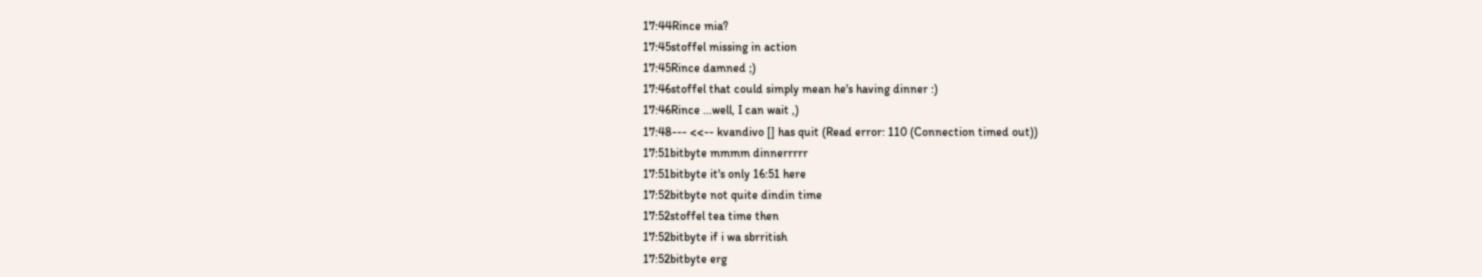17:44Rince mia?
17:45stoffel missing in action
17:45Rince damned ;)
17:46stoffel that could simply mean he's having dinner :)
17:46Rince ...well, I can wait ,)
17:48--- <<-- kvandivo [] has quit (Read error: 110 (Connection timed out))
17:51bitbyte mmmm dinnerrrrr
17:51bitbyte it's only 16:51 here
17:52bitbyte not quite dindin time
17:52stoffel tea time then
17:52bitbyte if i wa sbrritish
17:52bitbyte erg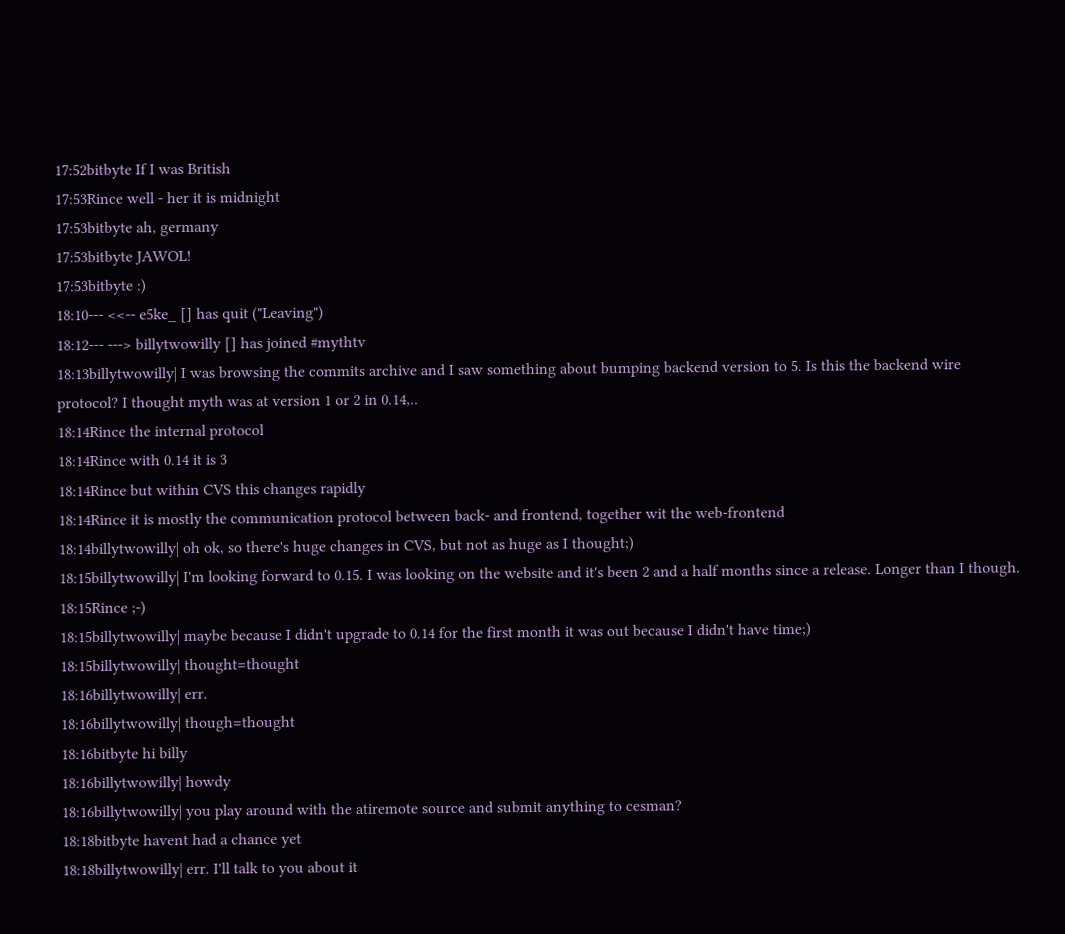17:52bitbyte If I was British
17:53Rince well - her it is midnight
17:53bitbyte ah, germany
17:53bitbyte JAWOL!
17:53bitbyte :)
18:10--- <<-- e5ke_ [] has quit ("Leaving")
18:12--- ---> billytwowilly [] has joined #mythtv
18:13billytwowilly| I was browsing the commits archive and I saw something about bumping backend version to 5. Is this the backend wire protocol? I thought myth was at version 1 or 2 in 0.14,..
18:14Rince the internal protocol
18:14Rince with 0.14 it is 3
18:14Rince but within CVS this changes rapidly
18:14Rince it is mostly the communication protocol between back- and frontend, together wit the web-frontend
18:14billytwowilly| oh ok, so there's huge changes in CVS, but not as huge as I thought;)
18:15billytwowilly| I'm looking forward to 0.15. I was looking on the website and it's been 2 and a half months since a release. Longer than I though.
18:15Rince ;-)
18:15billytwowilly| maybe because I didn't upgrade to 0.14 for the first month it was out because I didn't have time;)
18:15billytwowilly| thought=thought
18:16billytwowilly| err.
18:16billytwowilly| though=thought
18:16bitbyte hi billy
18:16billytwowilly| howdy
18:16billytwowilly| you play around with the atiremote source and submit anything to cesman?
18:18bitbyte havent had a chance yet
18:18billytwowilly| err. I'll talk to you about it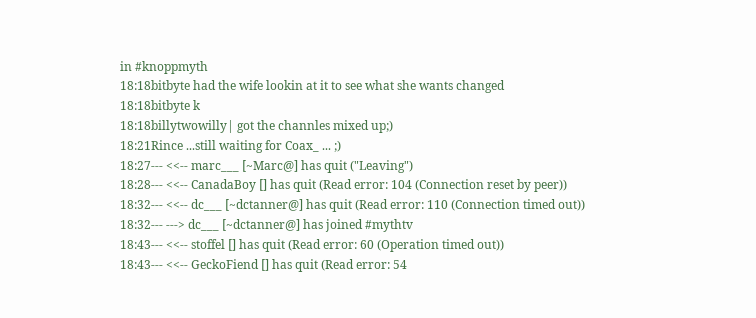in #knoppmyth
18:18bitbyte had the wife lookin at it to see what she wants changed
18:18bitbyte k
18:18billytwowilly| got the channles mixed up;)
18:21Rince ...still waiting for Coax_ ... ;)
18:27--- <<-- marc___ [~Marc@] has quit ("Leaving")
18:28--- <<-- CanadaBoy [] has quit (Read error: 104 (Connection reset by peer))
18:32--- <<-- dc___ [~dctanner@] has quit (Read error: 110 (Connection timed out))
18:32--- ---> dc___ [~dctanner@] has joined #mythtv
18:43--- <<-- stoffel [] has quit (Read error: 60 (Operation timed out))
18:43--- <<-- GeckoFiend [] has quit (Read error: 54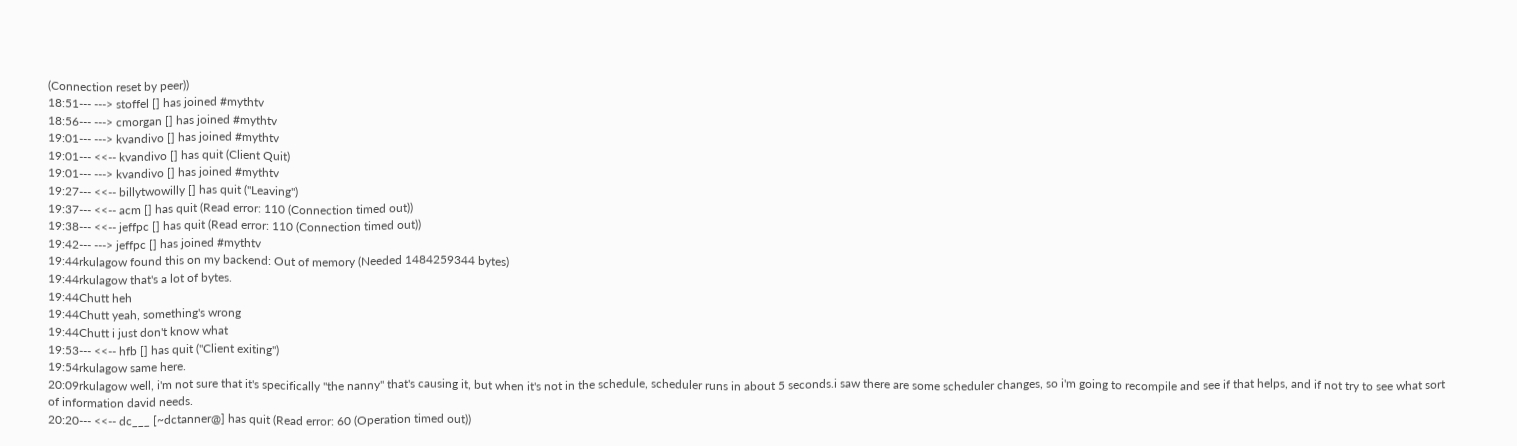(Connection reset by peer))
18:51--- ---> stoffel [] has joined #mythtv
18:56--- ---> cmorgan [] has joined #mythtv
19:01--- ---> kvandivo [] has joined #mythtv
19:01--- <<-- kvandivo [] has quit (Client Quit)
19:01--- ---> kvandivo [] has joined #mythtv
19:27--- <<-- billytwowilly [] has quit ("Leaving")
19:37--- <<-- acm [] has quit (Read error: 110 (Connection timed out))
19:38--- <<-- jeffpc [] has quit (Read error: 110 (Connection timed out))
19:42--- ---> jeffpc [] has joined #mythtv
19:44rkulagow found this on my backend: Out of memory (Needed 1484259344 bytes)
19:44rkulagow that's a lot of bytes.
19:44Chutt heh
19:44Chutt yeah, something's wrong
19:44Chutt i just don't know what
19:53--- <<-- hfb [] has quit ("Client exiting")
19:54rkulagow same here.
20:09rkulagow well, i'm not sure that it's specifically "the nanny" that's causing it, but when it's not in the schedule, scheduler runs in about 5 seconds.i saw there are some scheduler changes, so i'm going to recompile and see if that helps, and if not try to see what sort of information david needs.
20:20--- <<-- dc___ [~dctanner@] has quit (Read error: 60 (Operation timed out))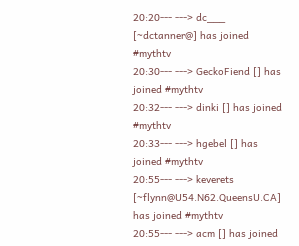20:20--- ---> dc___ [~dctanner@] has joined #mythtv
20:30--- ---> GeckoFiend [] has joined #mythtv
20:32--- ---> dinki [] has joined #mythtv
20:33--- ---> hgebel [] has joined #mythtv
20:55--- ---> keverets [~flynn@U54.N62.QueensU.CA] has joined #mythtv
20:55--- ---> acm [] has joined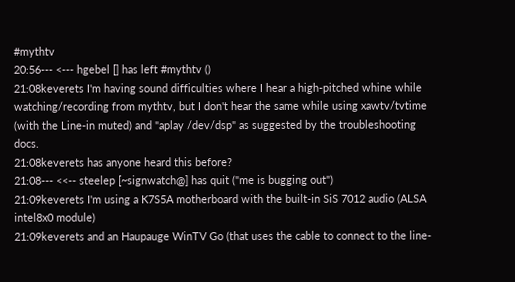#mythtv
20:56--- <--- hgebel [] has left #mythtv ()
21:08keverets I'm having sound difficulties where I hear a high-pitched whine while watching/recording from mythtv, but I don't hear the same while using xawtv/tvtime (with the Line-in muted) and "aplay /dev/dsp" as suggested by the troubleshooting docs.
21:08keverets has anyone heard this before?
21:08--- <<-- steelep [~signwatch@] has quit ("me is bugging out")
21:09keverets I'm using a K7S5A motherboard with the built-in SiS 7012 audio (ALSA intel8x0 module)
21:09keverets and an Haupauge WinTV Go (that uses the cable to connect to the line-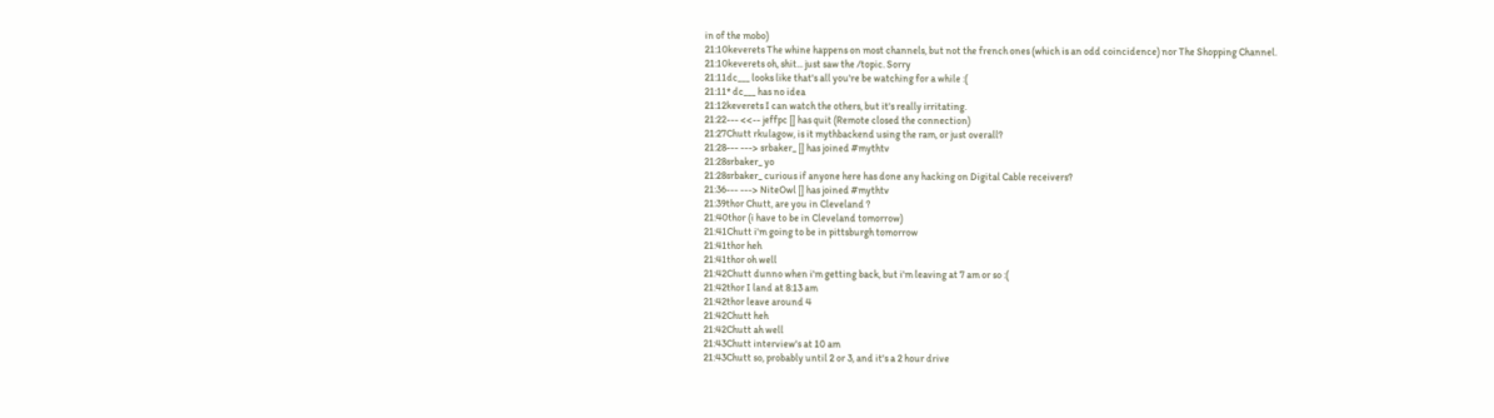in of the mobo)
21:10keverets The whine happens on most channels, but not the french ones (which is an odd coincidence) nor The Shopping Channel.
21:10keverets oh, shit... just saw the /topic. Sorry
21:11dc___ looks like that's all you're be watching for a while :(
21:11* dc___ has no idea
21:12keverets I can watch the others, but it's really irritating.
21:22--- <<-- jeffpc [] has quit (Remote closed the connection)
21:27Chutt rkulagow, is it mythbackend using the ram, or just overall?
21:28--- ---> srbaker_ [] has joined #mythtv
21:28srbaker_ yo
21:28srbaker_ curious if anyone here has done any hacking on Digital Cable receivers?
21:36--- ---> NiteOwl [] has joined #mythtv
21:39thor Chutt, are you in Cleveland ?
21:40thor (i have to be in Cleveland tomorrow)
21:41Chutt i'm going to be in pittsburgh tomorrow
21:41thor heh
21:41thor oh well
21:42Chutt dunno when i'm getting back, but i'm leaving at 7 am or so :(
21:42thor I land at 8:13 am
21:42thor leave around 4
21:42Chutt heh
21:42Chutt ah well
21:43Chutt interview's at 10 am
21:43Chutt so, probably until 2 or 3, and it's a 2 hour drive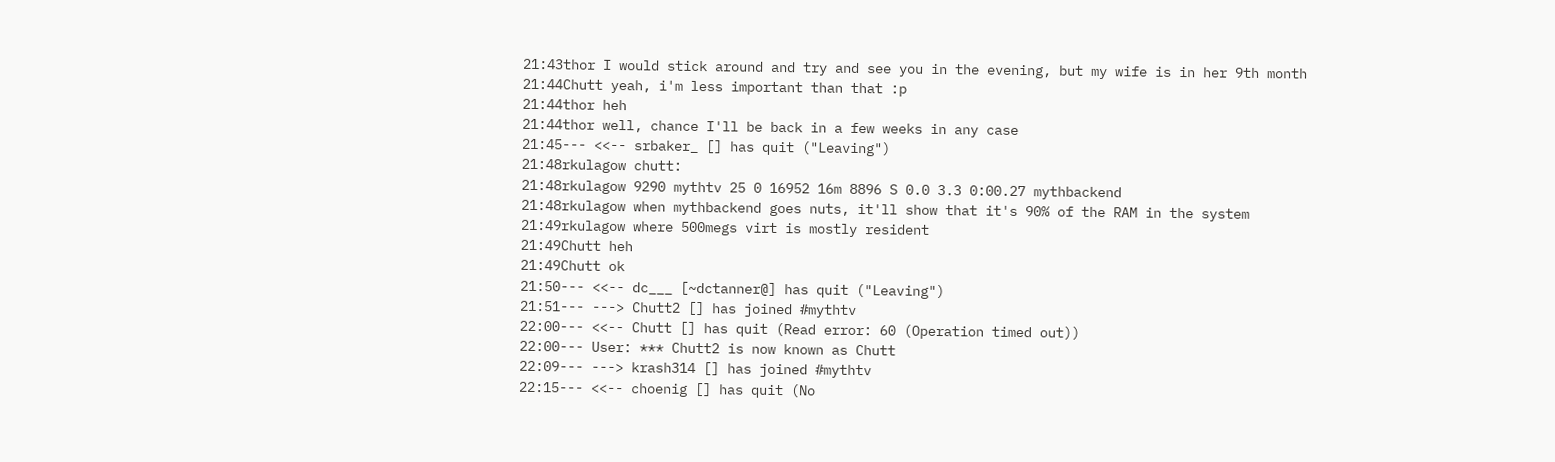21:43thor I would stick around and try and see you in the evening, but my wife is in her 9th month
21:44Chutt yeah, i'm less important than that :p
21:44thor heh
21:44thor well, chance I'll be back in a few weeks in any case
21:45--- <<-- srbaker_ [] has quit ("Leaving")
21:48rkulagow chutt:
21:48rkulagow 9290 mythtv 25 0 16952 16m 8896 S 0.0 3.3 0:00.27 mythbackend
21:48rkulagow when mythbackend goes nuts, it'll show that it's 90% of the RAM in the system
21:49rkulagow where 500megs virt is mostly resident
21:49Chutt heh
21:49Chutt ok
21:50--- <<-- dc___ [~dctanner@] has quit ("Leaving")
21:51--- ---> Chutt2 [] has joined #mythtv
22:00--- <<-- Chutt [] has quit (Read error: 60 (Operation timed out))
22:00--- User: *** Chutt2 is now known as Chutt
22:09--- ---> krash314 [] has joined #mythtv
22:15--- <<-- choenig [] has quit (No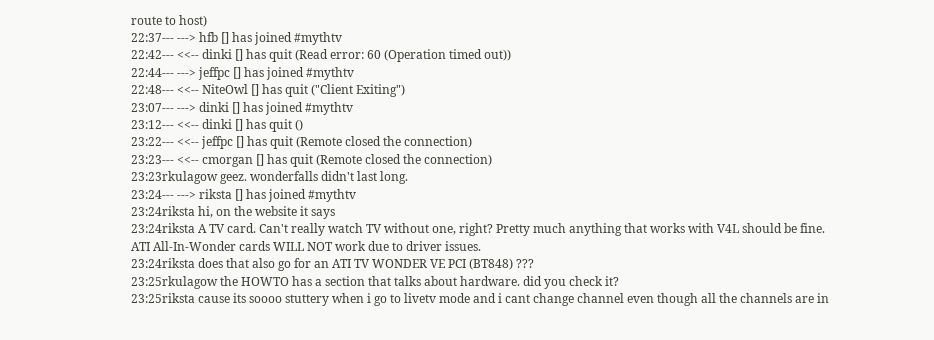route to host)
22:37--- ---> hfb [] has joined #mythtv
22:42--- <<-- dinki [] has quit (Read error: 60 (Operation timed out))
22:44--- ---> jeffpc [] has joined #mythtv
22:48--- <<-- NiteOwl [] has quit ("Client Exiting")
23:07--- ---> dinki [] has joined #mythtv
23:12--- <<-- dinki [] has quit ()
23:22--- <<-- jeffpc [] has quit (Remote closed the connection)
23:23--- <<-- cmorgan [] has quit (Remote closed the connection)
23:23rkulagow geez. wonderfalls didn't last long.
23:24--- ---> riksta [] has joined #mythtv
23:24riksta hi, on the website it says
23:24riksta A TV card. Can't really watch TV without one, right? Pretty much anything that works with V4L should be fine. ATI All-In-Wonder cards WILL NOT work due to driver issues.
23:24riksta does that also go for an ATI TV WONDER VE PCI (BT848) ???
23:25rkulagow the HOWTO has a section that talks about hardware. did you check it?
23:25riksta cause its soooo stuttery when i go to livetv mode and i cant change channel even though all the channels are in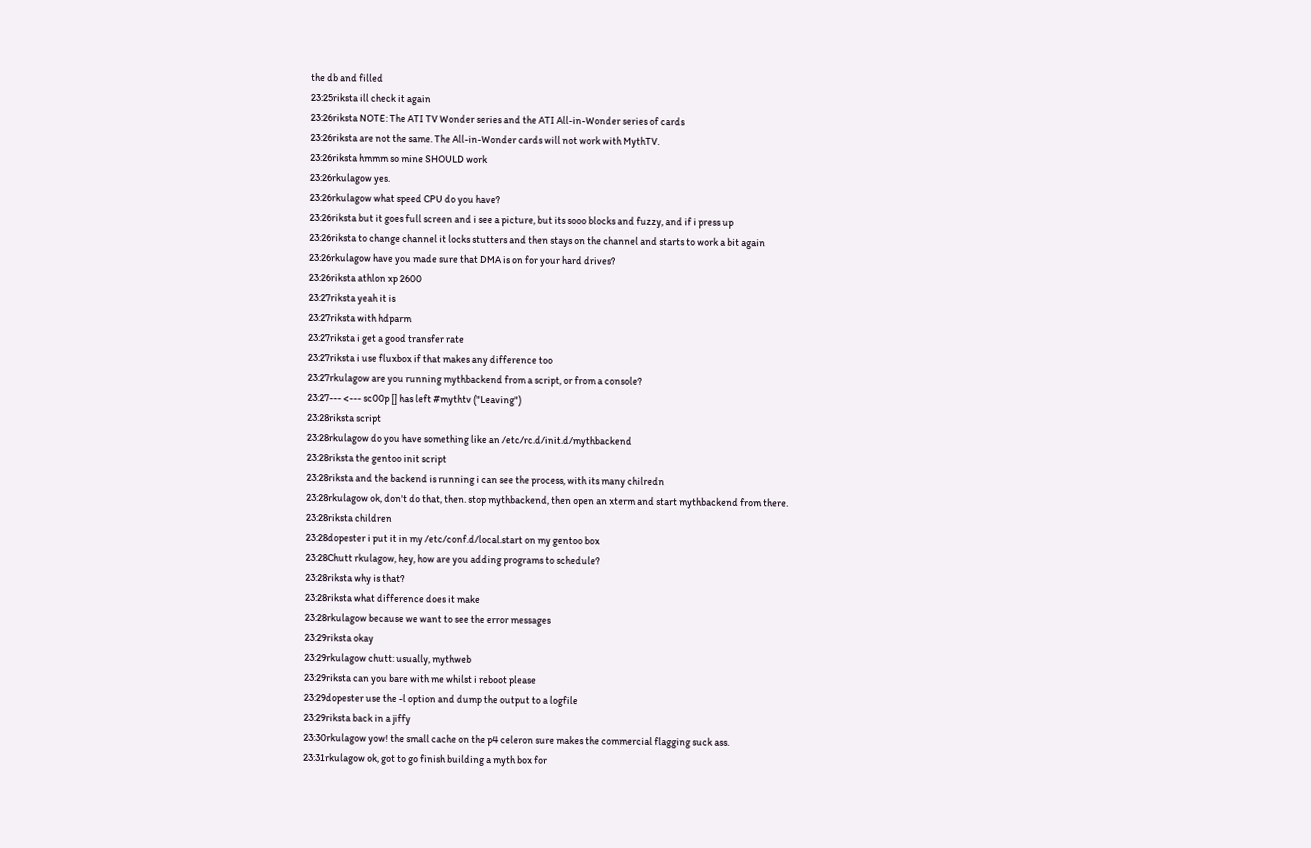the db and filled
23:25riksta ill check it again
23:26riksta NOTE: The ATI TV Wonder series and the ATI All-in-Wonder series of cards
23:26riksta are not the same. The All-in-Wonder cards will not work with MythTV.
23:26riksta hmmm so mine SHOULD work
23:26rkulagow yes.
23:26rkulagow what speed CPU do you have?
23:26riksta but it goes full screen and i see a picture, but its sooo blocks and fuzzy, and if i press up
23:26riksta to change channel it locks stutters and then stays on the channel and starts to work a bit again
23:26rkulagow have you made sure that DMA is on for your hard drives?
23:26riksta athlon xp 2600
23:27riksta yeah it is
23:27riksta with hdparm
23:27riksta i get a good transfer rate
23:27riksta i use fluxbox if that makes any difference too
23:27rkulagow are you running mythbackend from a script, or from a console?
23:27--- <--- sc00p [] has left #mythtv ("Leaving")
23:28riksta script
23:28rkulagow do you have something like an /etc/rc.d/init.d/mythbackend
23:28riksta the gentoo init script
23:28riksta and the backend is running i can see the process, with its many chilredn
23:28rkulagow ok, don't do that, then. stop mythbackend, then open an xterm and start mythbackend from there.
23:28riksta children
23:28dopester i put it in my /etc/conf.d/local.start on my gentoo box
23:28Chutt rkulagow, hey, how are you adding programs to schedule?
23:28riksta why is that?
23:28riksta what difference does it make
23:28rkulagow because we want to see the error messages
23:29riksta okay
23:29rkulagow chutt: usually, mythweb
23:29riksta can you bare with me whilst i reboot please
23:29dopester use the -l option and dump the output to a logfile
23:29riksta back in a jiffy
23:30rkulagow yow! the small cache on the p4 celeron sure makes the commercial flagging suck ass.
23:31rkulagow ok, got to go finish building a myth box for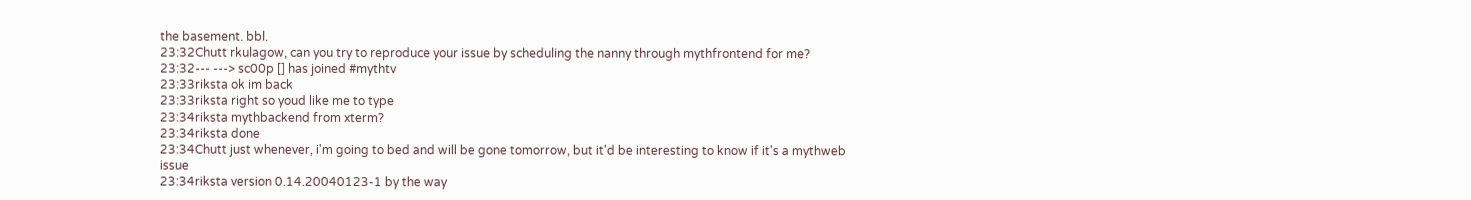the basement. bbl.
23:32Chutt rkulagow, can you try to reproduce your issue by scheduling the nanny through mythfrontend for me?
23:32--- ---> sc00p [] has joined #mythtv
23:33riksta ok im back
23:33riksta right so youd like me to type
23:34riksta mythbackend from xterm?
23:34riksta done
23:34Chutt just whenever, i'm going to bed and will be gone tomorrow, but it'd be interesting to know if it's a mythweb issue
23:34riksta version 0.14.20040123-1 by the way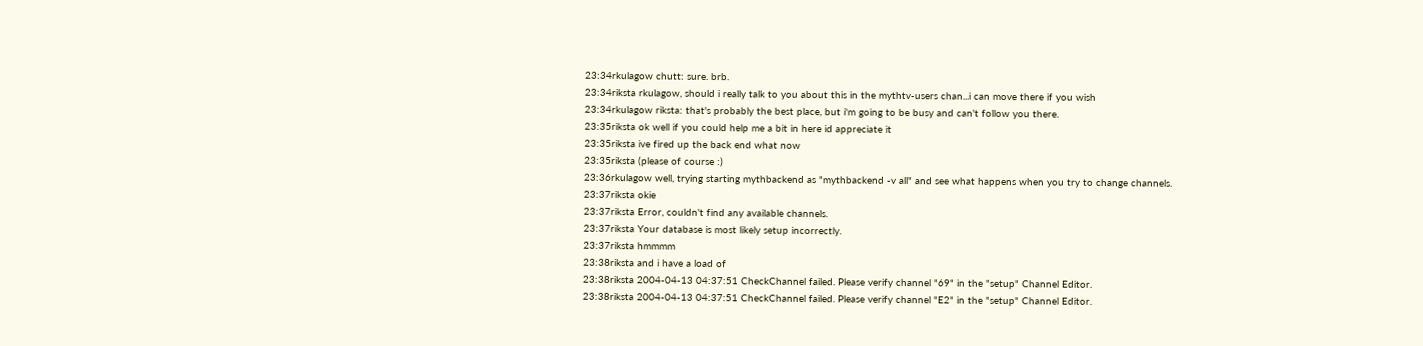23:34rkulagow chutt: sure. brb.
23:34riksta rkulagow, should i really talk to you about this in the mythtv-users chan...i can move there if you wish
23:34rkulagow riksta: that's probably the best place, but i'm going to be busy and can't follow you there.
23:35riksta ok well if you could help me a bit in here id appreciate it
23:35riksta ive fired up the back end what now
23:35riksta (please of course :)
23:36rkulagow well, trying starting mythbackend as "mythbackend -v all" and see what happens when you try to change channels.
23:37riksta okie
23:37riksta Error, couldn't find any available channels.
23:37riksta Your database is most likely setup incorrectly.
23:37riksta hmmmm
23:38riksta and i have a load of
23:38riksta 2004-04-13 04:37:51 CheckChannel failed. Please verify channel "69" in the "setup" Channel Editor.
23:38riksta 2004-04-13 04:37:51 CheckChannel failed. Please verify channel "E2" in the "setup" Channel Editor.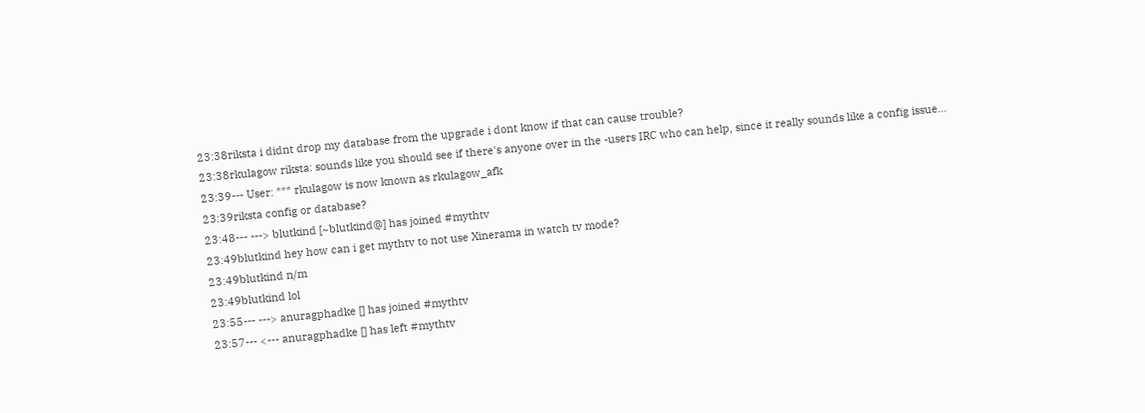23:38riksta i didnt drop my database from the upgrade i dont know if that can cause trouble?
23:38rkulagow riksta: sounds like you should see if there's anyone over in the -users IRC who can help, since it really sounds like a config issue...
23:39--- User: *** rkulagow is now known as rkulagow_afk
23:39riksta config or database?
23:48--- ---> blutkind [~blutkind@] has joined #mythtv
23:49blutkind hey how can i get mythtv to not use Xinerama in watch tv mode?
23:49blutkind n/m
23:49blutkind lol
23:55--- ---> anuragphadke [] has joined #mythtv
23:57--- <--- anuragphadke [] has left #mythtv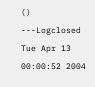()
---Logclosed Tue Apr 13 00:00:52 2004